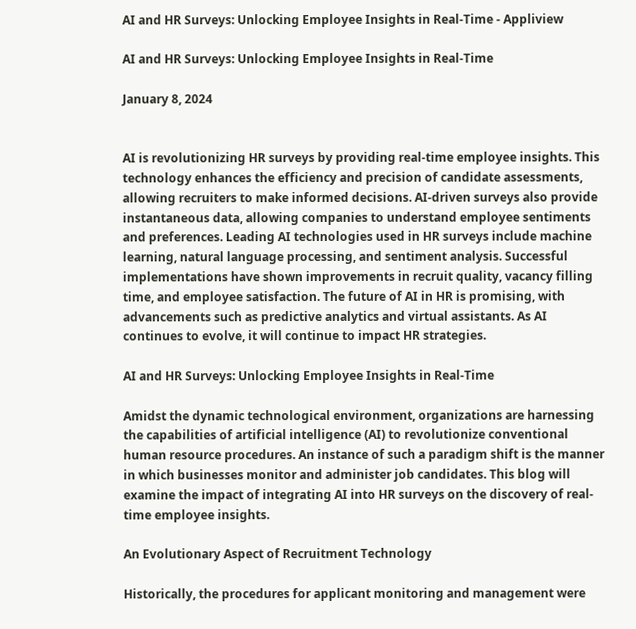AI and HR Surveys: Unlocking Employee Insights in Real-Time - Appliview

AI and HR Surveys: Unlocking Employee Insights in Real-Time

January 8, 2024


AI is revolutionizing HR surveys by providing real-time employee insights. This technology enhances the efficiency and precision of candidate assessments, allowing recruiters to make informed decisions. AI-driven surveys also provide instantaneous data, allowing companies to understand employee sentiments and preferences. Leading AI technologies used in HR surveys include machine learning, natural language processing, and sentiment analysis. Successful implementations have shown improvements in recruit quality, vacancy filling time, and employee satisfaction. The future of AI in HR is promising, with advancements such as predictive analytics and virtual assistants. As AI continues to evolve, it will continue to impact HR strategies.

AI and HR Surveys: Unlocking Employee Insights in Real-Time

Amidst the dynamic technological environment, organizations are harnessing the capabilities of artificial intelligence (AI) to revolutionize conventional human resource procedures. An instance of such a paradigm shift is the manner in which businesses monitor and administer job candidates. This blog will examine the impact of integrating AI into HR surveys on the discovery of real-time employee insights.

An Evolutionary Aspect of Recruitment Technology

Historically, the procedures for applicant monitoring and management were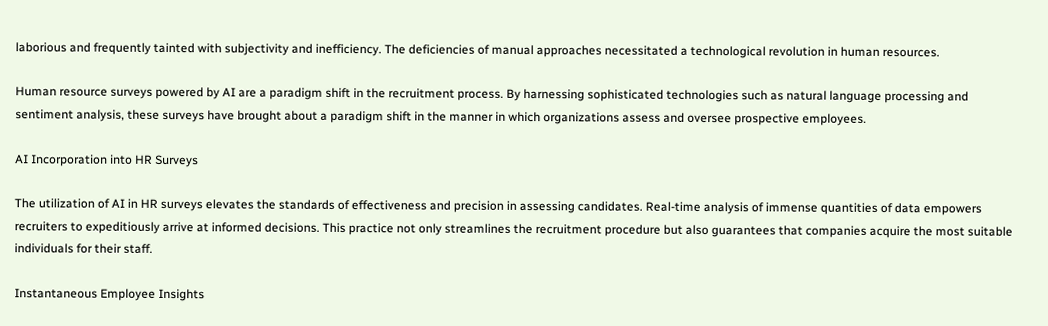laborious and frequently tainted with subjectivity and inefficiency. The deficiencies of manual approaches necessitated a technological revolution in human resources.

Human resource surveys powered by AI are a paradigm shift in the recruitment process. By harnessing sophisticated technologies such as natural language processing and sentiment analysis, these surveys have brought about a paradigm shift in the manner in which organizations assess and oversee prospective employees.

AI Incorporation into HR Surveys

The utilization of AI in HR surveys elevates the standards of effectiveness and precision in assessing candidates. Real-time analysis of immense quantities of data empowers recruiters to expeditiously arrive at informed decisions. This practice not only streamlines the recruitment procedure but also guarantees that companies acquire the most suitable individuals for their staff.

Instantaneous Employee Insights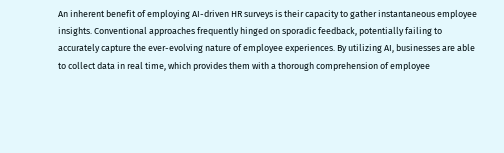An inherent benefit of employing AI-driven HR surveys is their capacity to gather instantaneous employee insights. Conventional approaches frequently hinged on sporadic feedback, potentially failing to accurately capture the ever-evolving nature of employee experiences. By utilizing AI, businesses are able to collect data in real time, which provides them with a thorough comprehension of employee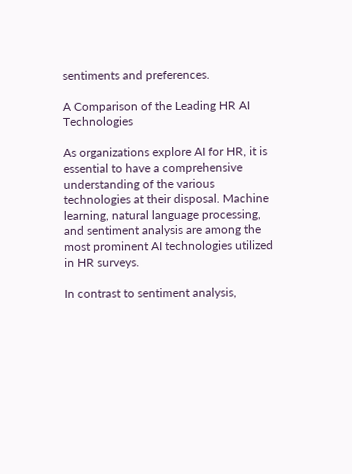sentiments and preferences.

A Comparison of the Leading HR AI Technologies

As organizations explore AI for HR, it is essential to have a comprehensive understanding of the various technologies at their disposal. Machine learning, natural language processing, and sentiment analysis are among the most prominent AI technologies utilized in HR surveys.

In contrast to sentiment analysis,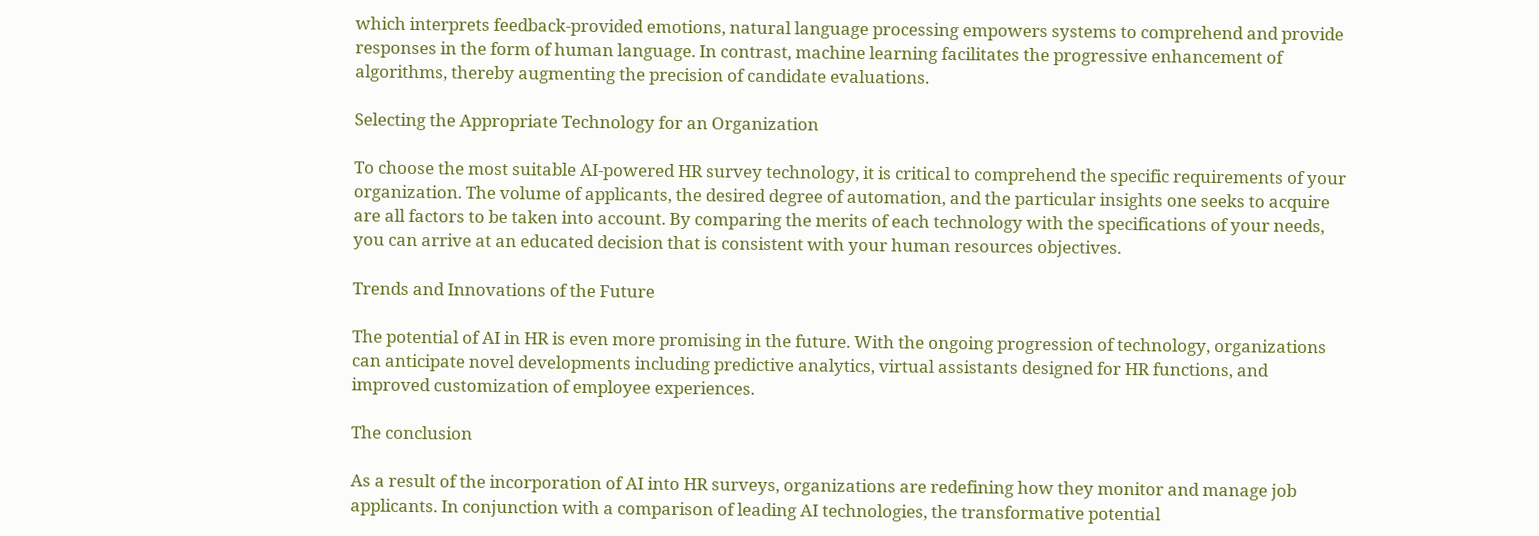which interprets feedback-provided emotions, natural language processing empowers systems to comprehend and provide responses in the form of human language. In contrast, machine learning facilitates the progressive enhancement of algorithms, thereby augmenting the precision of candidate evaluations.

Selecting the Appropriate Technology for an Organization

To choose the most suitable AI-powered HR survey technology, it is critical to comprehend the specific requirements of your organization. The volume of applicants, the desired degree of automation, and the particular insights one seeks to acquire are all factors to be taken into account. By comparing the merits of each technology with the specifications of your needs, you can arrive at an educated decision that is consistent with your human resources objectives.

Trends and Innovations of the Future

The potential of AI in HR is even more promising in the future. With the ongoing progression of technology, organizations can anticipate novel developments including predictive analytics, virtual assistants designed for HR functions, and improved customization of employee experiences.

The conclusion

As a result of the incorporation of AI into HR surveys, organizations are redefining how they monitor and manage job applicants. In conjunction with a comparison of leading AI technologies, the transformative potential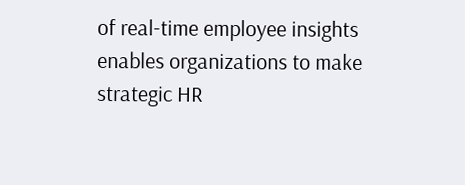of real-time employee insights enables organizations to make strategic HR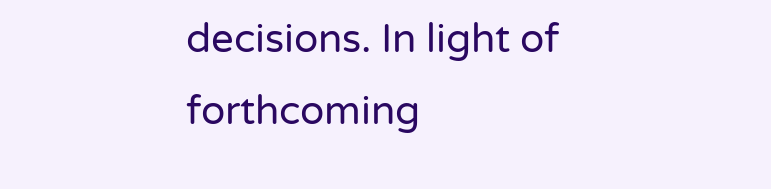decisions. In light of forthcoming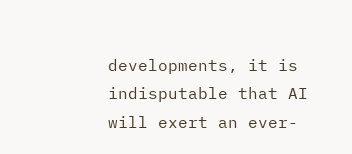developments, it is indisputable that AI will exert an ever-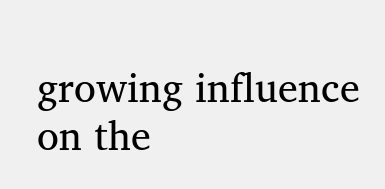growing influence on the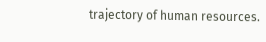trajectory of human resources.